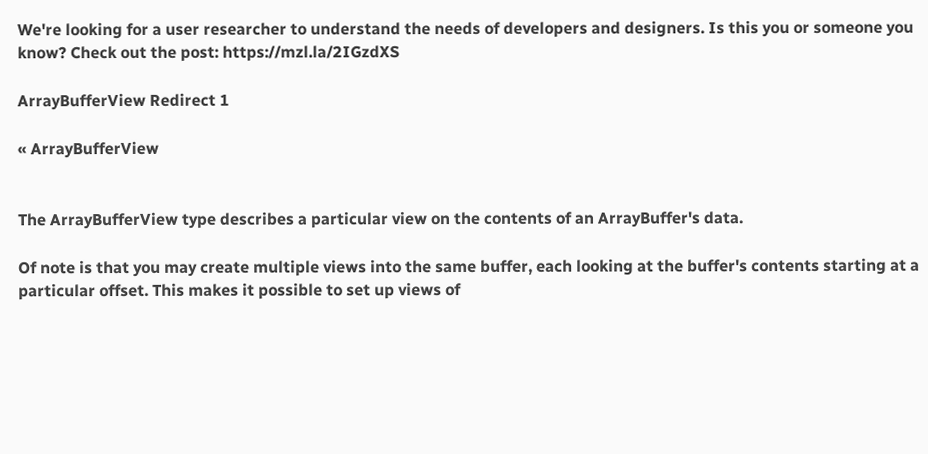We're looking for a user researcher to understand the needs of developers and designers. Is this you or someone you know? Check out the post: https://mzl.la/2IGzdXS

ArrayBufferView Redirect 1

« ArrayBufferView


The ArrayBufferView type describes a particular view on the contents of an ArrayBuffer's data.

Of note is that you may create multiple views into the same buffer, each looking at the buffer's contents starting at a particular offset. This makes it possible to set up views of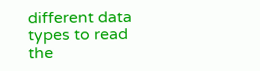different data types to read the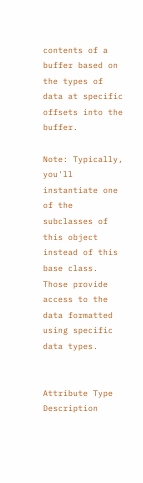contents of a buffer based on the types of data at specific offsets into the buffer.

Note: Typically, you'll instantiate one of the subclasses of this object instead of this base class. Those provide access to the data formatted using specific data types.


Attribute Type Description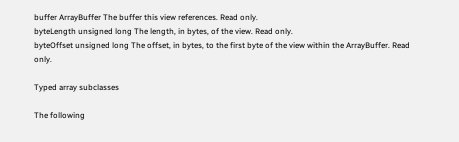buffer ArrayBuffer The buffer this view references. Read only.
byteLength unsigned long The length, in bytes, of the view. Read only.
byteOffset unsigned long The offset, in bytes, to the first byte of the view within the ArrayBuffer. Read only.

Typed array subclasses

The following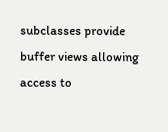subclasses provide buffer views allowing access to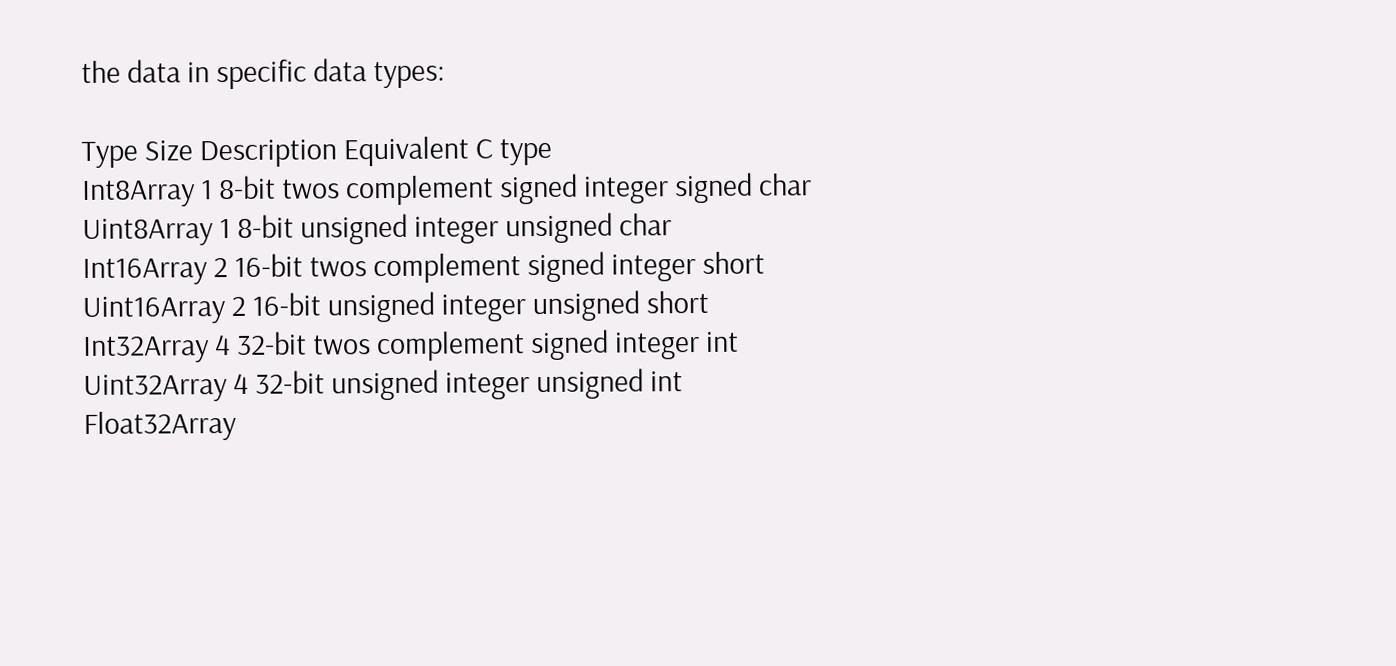the data in specific data types:

Type Size Description Equivalent C type
Int8Array 1 8-bit twos complement signed integer signed char
Uint8Array 1 8-bit unsigned integer unsigned char
Int16Array 2 16-bit twos complement signed integer short
Uint16Array 2 16-bit unsigned integer unsigned short
Int32Array 4 32-bit twos complement signed integer int
Uint32Array 4 32-bit unsigned integer unsigned int
Float32Array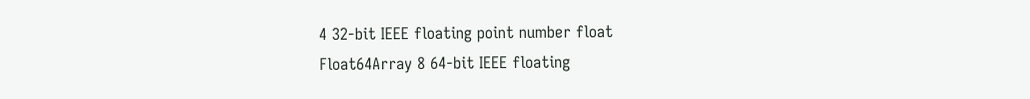4 32-bit IEEE floating point number float
Float64Array 8 64-bit IEEE floating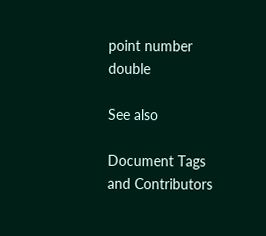point number double

See also

Document Tags and Contributors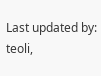Last updated by: teoli,